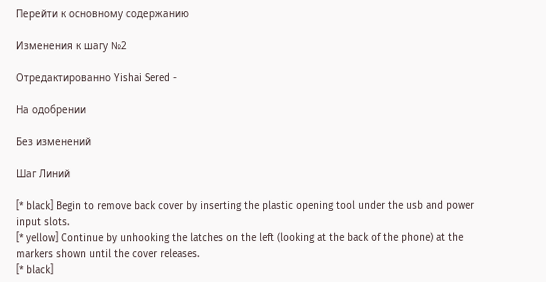Перейти к основному содержанию

Изменения к шагу №2

Отредактированно Yishai Sered -

На одобрении

Без изменений

Шаг Линий

[* black] Begin to remove back cover by inserting the plastic opening tool under the usb and power input slots.
[* yellow] Continue by unhooking the latches on the left (looking at the back of the phone) at the markers shown until the cover releases.
[* black]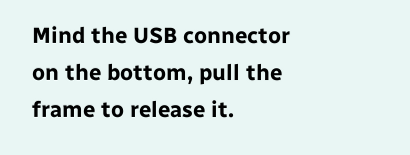Mind the USB connector on the bottom, pull the frame to release it.